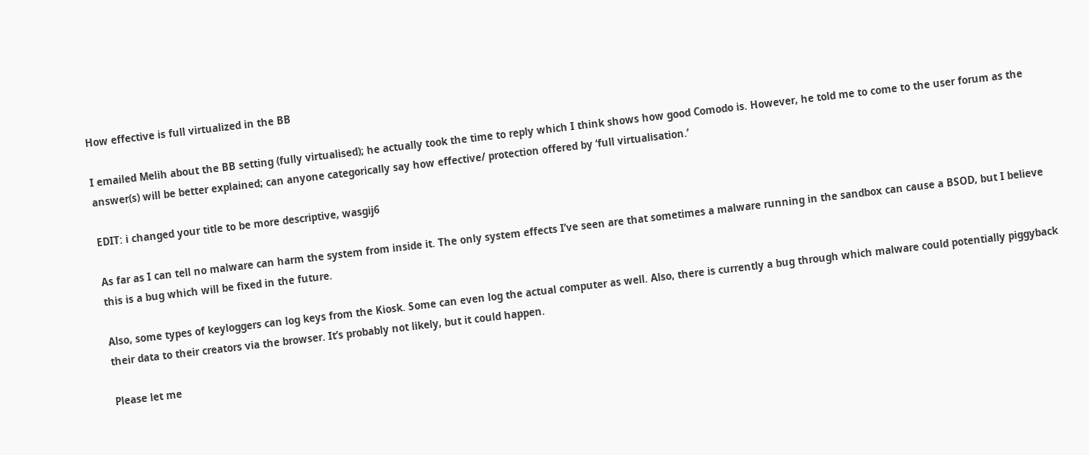How effective is full virtualized in the BB

I emailed Melih about the BB setting (fully virtualised); he actually took the time to reply which I think shows how good Comodo is. However, he told me to come to the user forum as the answer(s) will be better explained; can anyone categorically say how effective/ protection offered by ‘full virtualisation.’

EDIT: i changed your title to be more descriptive, wasgij6

As far as I can tell no malware can harm the system from inside it. The only system effects I’ve seen are that sometimes a malware running in the sandbox can cause a BSOD, but I believe this is a bug which will be fixed in the future.

Also, some types of keyloggers can log keys from the Kiosk. Some can even log the actual computer as well. Also, there is currently a bug through which malware could potentially piggyback their data to their creators via the browser. It’s probably not likely, but it could happen.

Please let me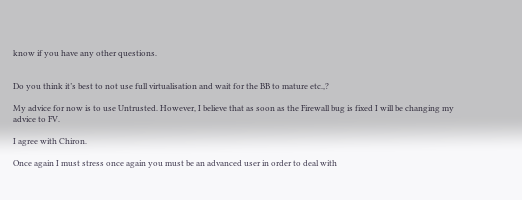know if you have any other questions.


Do you think it’s best to not use full virtualisation and wait for the BB to mature etc.,?

My advice for now is to use Untrusted. However, I believe that as soon as the Firewall bug is fixed I will be changing my advice to FV.

I agree with Chiron.

Once again I must stress once again you must be an advanced user in order to deal with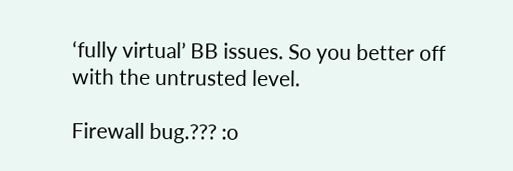‘fully virtual’ BB issues. So you better off with the untrusted level.

Firewall bug.??? :o